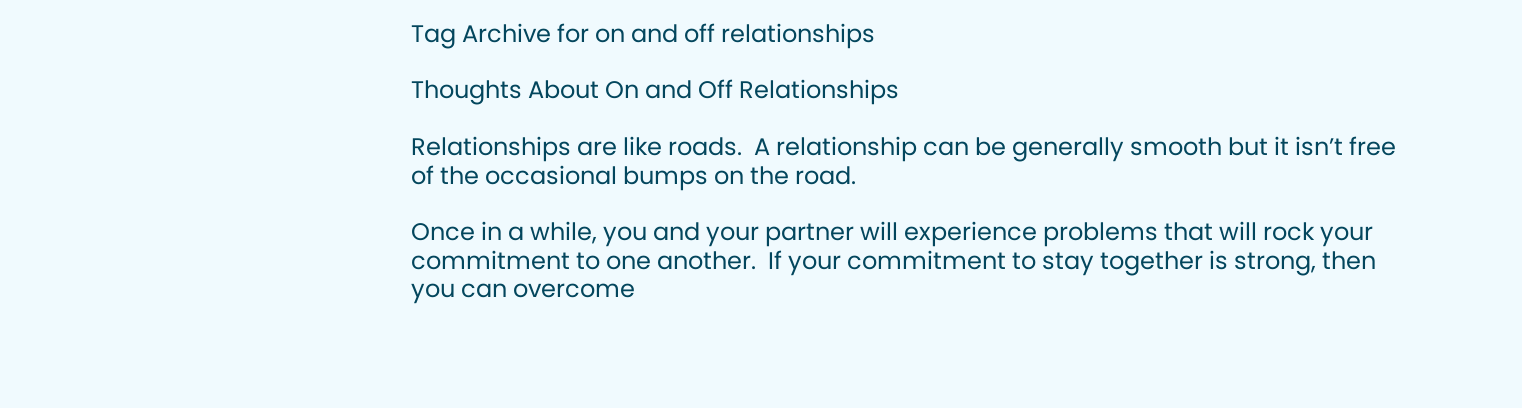Tag Archive for on and off relationships

Thoughts About On and Off Relationships

Relationships are like roads.  A relationship can be generally smooth but it isn’t free of the occasional bumps on the road.

Once in a while, you and your partner will experience problems that will rock your commitment to one another.  If your commitment to stay together is strong, then you can overcome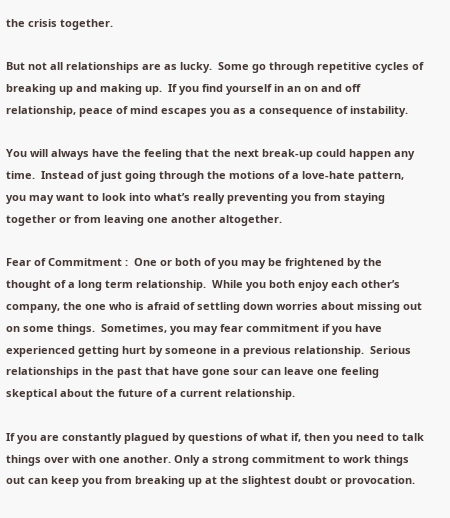the crisis together.

But not all relationships are as lucky.  Some go through repetitive cycles of breaking up and making up.  If you find yourself in an on and off relationship, peace of mind escapes you as a consequence of instability.

You will always have the feeling that the next break-up could happen any time.  Instead of just going through the motions of a love-hate pattern, you may want to look into what’s really preventing you from staying together or from leaving one another altogether.

Fear of Commitment :  One or both of you may be frightened by the thought of a long term relationship.  While you both enjoy each other’s company, the one who is afraid of settling down worries about missing out on some things.  Sometimes, you may fear commitment if you have experienced getting hurt by someone in a previous relationship.  Serious relationships in the past that have gone sour can leave one feeling skeptical about the future of a current relationship.

If you are constantly plagued by questions of what if, then you need to talk things over with one another. Only a strong commitment to work things out can keep you from breaking up at the slightest doubt or provocation.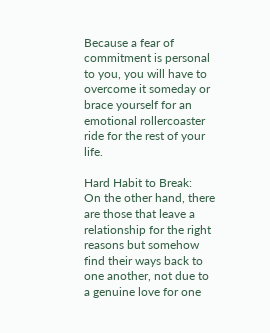Because a fear of commitment is personal to you, you will have to overcome it someday or brace yourself for an emotional rollercoaster ride for the rest of your life.

Hard Habit to Break:   On the other hand, there are those that leave a relationship for the right reasons but somehow find their ways back to one another, not due to a genuine love for one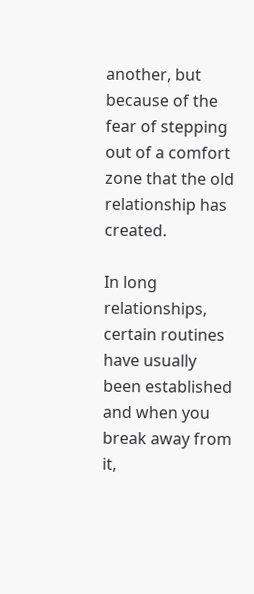another, but because of the fear of stepping out of a comfort zone that the old relationship has created.

In long relationships, certain routines have usually been established and when you break away from it,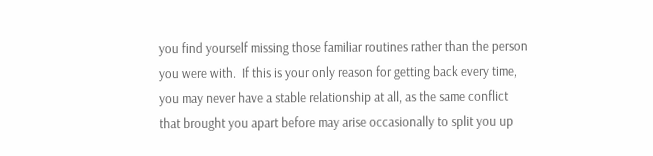you find yourself missing those familiar routines rather than the person you were with.  If this is your only reason for getting back every time, you may never have a stable relationship at all, as the same conflict that brought you apart before may arise occasionally to split you up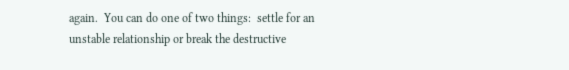again.  You can do one of two things:  settle for an unstable relationship or break the destructive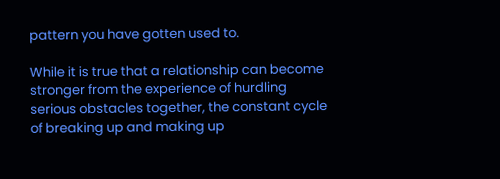pattern you have gotten used to.

While it is true that a relationship can become stronger from the experience of hurdling serious obstacles together, the constant cycle of breaking up and making up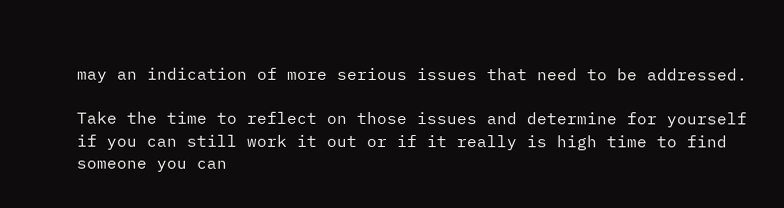may an indication of more serious issues that need to be addressed.

Take the time to reflect on those issues and determine for yourself if you can still work it out or if it really is high time to find someone you can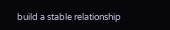build a stable relationship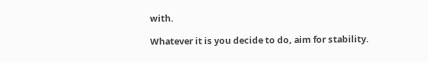with.

Whatever it is you decide to do, aim for stability.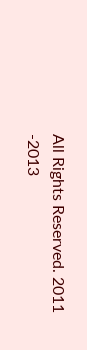All Rights Reserved. 2011 -2013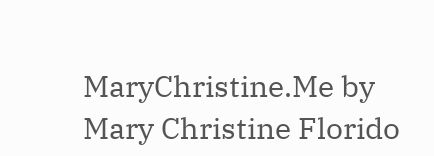MaryChristine.Me by Mary Christine Florido